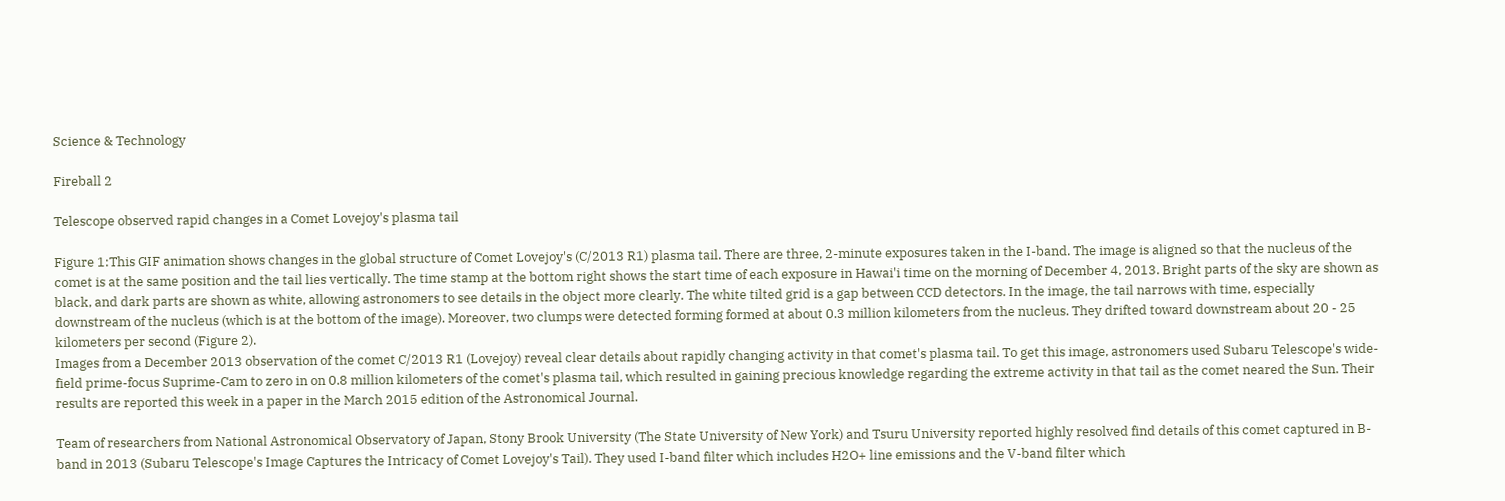Science & Technology

Fireball 2

Telescope observed rapid changes in a Comet Lovejoy's plasma tail

Figure 1:This GIF animation shows changes in the global structure of Comet Lovejoy's (C/2013 R1) plasma tail. There are three, 2-minute exposures taken in the I-band. The image is aligned so that the nucleus of the comet is at the same position and the tail lies vertically. The time stamp at the bottom right shows the start time of each exposure in Hawai'i time on the morning of December 4, 2013. Bright parts of the sky are shown as black, and dark parts are shown as white, allowing astronomers to see details in the object more clearly. The white tilted grid is a gap between CCD detectors. In the image, the tail narrows with time, especially downstream of the nucleus (which is at the bottom of the image). Moreover, two clumps were detected forming formed at about 0.3 million kilometers from the nucleus. They drifted toward downstream about 20 - 25 kilometers per second (Figure 2).
Images from a December 2013 observation of the comet C/2013 R1 (Lovejoy) reveal clear details about rapidly changing activity in that comet's plasma tail. To get this image, astronomers used Subaru Telescope's wide-field prime-focus Suprime-Cam to zero in on 0.8 million kilometers of the comet's plasma tail, which resulted in gaining precious knowledge regarding the extreme activity in that tail as the comet neared the Sun. Their results are reported this week in a paper in the March 2015 edition of the Astronomical Journal.

Team of researchers from National Astronomical Observatory of Japan, Stony Brook University (The State University of New York) and Tsuru University reported highly resolved find details of this comet captured in B-band in 2013 (Subaru Telescope's Image Captures the Intricacy of Comet Lovejoy's Tail). They used I-band filter which includes H2O+ line emissions and the V-band filter which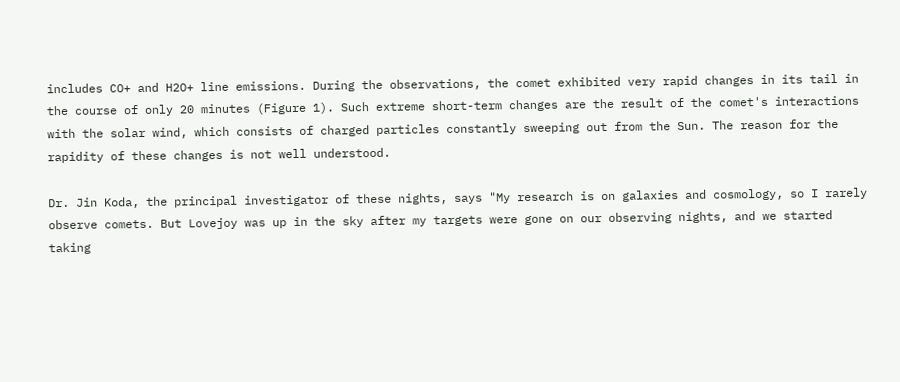includes CO+ and H2O+ line emissions. During the observations, the comet exhibited very rapid changes in its tail in the course of only 20 minutes (Figure 1). Such extreme short-term changes are the result of the comet's interactions with the solar wind, which consists of charged particles constantly sweeping out from the Sun. The reason for the rapidity of these changes is not well understood.

Dr. Jin Koda, the principal investigator of these nights, says "My research is on galaxies and cosmology, so I rarely observe comets. But Lovejoy was up in the sky after my targets were gone on our observing nights, and we started taking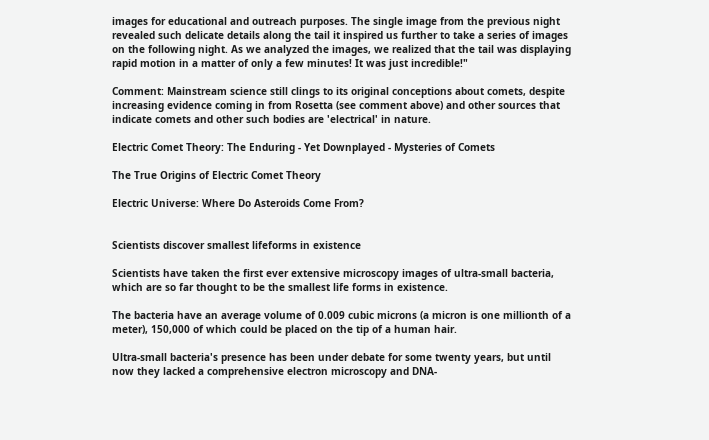images for educational and outreach purposes. The single image from the previous night revealed such delicate details along the tail it inspired us further to take a series of images on the following night. As we analyzed the images, we realized that the tail was displaying rapid motion in a matter of only a few minutes! It was just incredible!"

Comment: Mainstream science still clings to its original conceptions about comets, despite increasing evidence coming in from Rosetta (see comment above) and other sources that indicate comets and other such bodies are 'electrical' in nature.

Electric Comet Theory: The Enduring - Yet Downplayed - Mysteries of Comets

The True Origins of Electric Comet Theory

Electric Universe: Where Do Asteroids Come From?


Scientists discover smallest lifeforms in existence

Scientists have taken the first ever extensive microscopy images of ultra-small bacteria, which are so far thought to be the smallest life forms in existence.

The bacteria have an average volume of 0.009 cubic microns (a micron is one millionth of a meter), 150,000 of which could be placed on the tip of a human hair.

Ultra-small bacteria's presence has been under debate for some twenty years, but until now they lacked a comprehensive electron microscopy and DNA-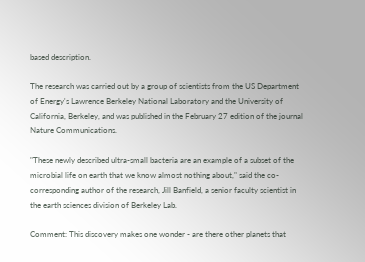based description.

The research was carried out by a group of scientists from the US Department of Energy's Lawrence Berkeley National Laboratory and the University of California, Berkeley, and was published in the February 27 edition of the journal Nature Communications.

"These newly described ultra-small bacteria are an example of a subset of the microbial life on earth that we know almost nothing about," said the co-corresponding author of the research, Jill Banfield, a senior faculty scientist in the earth sciences division of Berkeley Lab.

Comment: This discovery makes one wonder - are there other planets that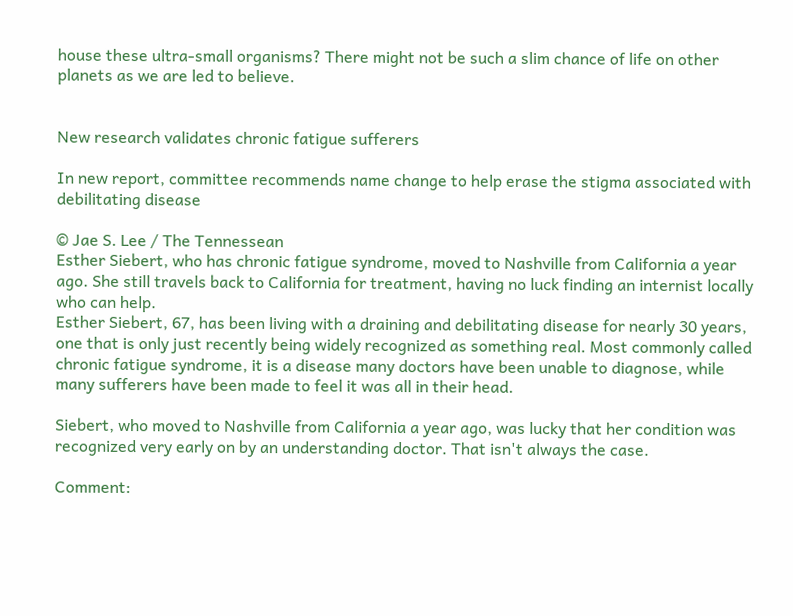house these ultra-small organisms? There might not be such a slim chance of life on other planets as we are led to believe.


New research validates chronic fatigue sufferers

In new report, committee recommends name change to help erase the stigma associated with debilitating disease

© Jae S. Lee / The Tennessean
Esther Siebert, who has chronic fatigue syndrome, moved to Nashville from California a year ago. She still travels back to California for treatment, having no luck finding an internist locally who can help.
Esther Siebert, 67, has been living with a draining and debilitating disease for nearly 30 years, one that is only just recently being widely recognized as something real. Most commonly called chronic fatigue syndrome, it is a disease many doctors have been unable to diagnose, while many sufferers have been made to feel it was all in their head.

Siebert, who moved to Nashville from California a year ago, was lucky that her condition was recognized very early on by an understanding doctor. That isn't always the case.

Comment: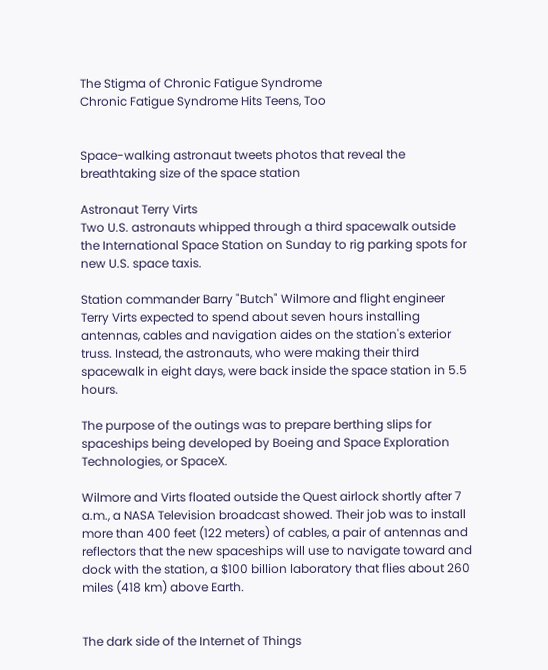The Stigma of Chronic Fatigue Syndrome
Chronic Fatigue Syndrome Hits Teens, Too


Space-walking astronaut tweets photos that reveal the breathtaking size of the space station

Astronaut Terry Virts
Two U.S. astronauts whipped through a third spacewalk outside the International Space Station on Sunday to rig parking spots for new U.S. space taxis.

Station commander Barry "Butch" Wilmore and flight engineer Terry Virts expected to spend about seven hours installing antennas, cables and navigation aides on the station's exterior truss. Instead, the astronauts, who were making their third spacewalk in eight days, were back inside the space station in 5.5 hours.

The purpose of the outings was to prepare berthing slips for spaceships being developed by Boeing and Space Exploration Technologies, or SpaceX.

Wilmore and Virts floated outside the Quest airlock shortly after 7 a.m., a NASA Television broadcast showed. Their job was to install more than 400 feet (122 meters) of cables, a pair of antennas and reflectors that the new spaceships will use to navigate toward and dock with the station, a $100 billion laboratory that flies about 260 miles (418 km) above Earth.


The dark side of the Internet of Things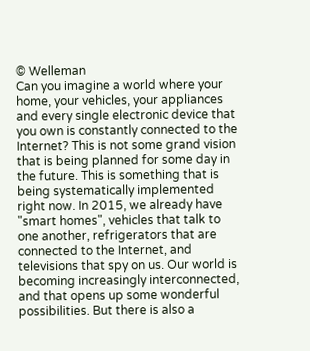© Welleman
Can you imagine a world where your home, your vehicles, your appliances and every single electronic device that you own is constantly connected to the Internet? This is not some grand vision that is being planned for some day in the future. This is something that is being systematically implemented right now. In 2015, we already have "smart homes", vehicles that talk to one another, refrigerators that are connected to the Internet, and televisions that spy on us. Our world is becoming increasingly interconnected, and that opens up some wonderful possibilities. But there is also a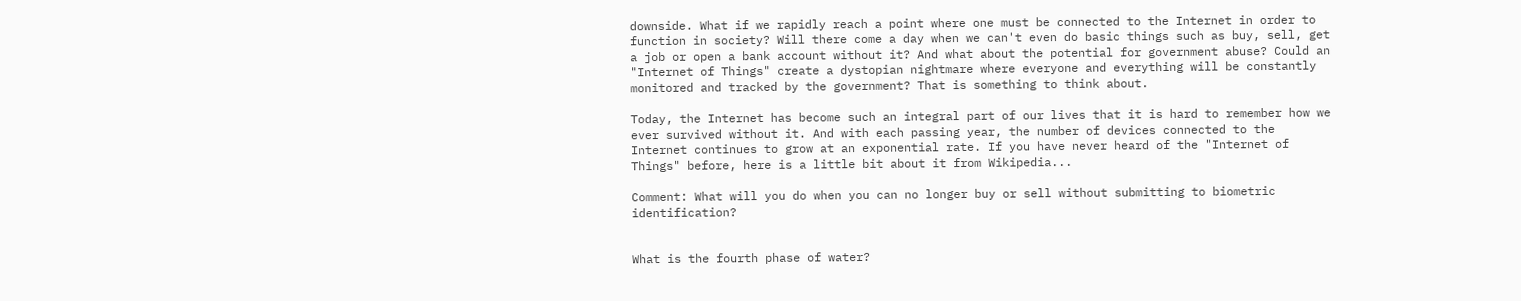downside. What if we rapidly reach a point where one must be connected to the Internet in order to function in society? Will there come a day when we can't even do basic things such as buy, sell, get a job or open a bank account without it? And what about the potential for government abuse? Could an "Internet of Things" create a dystopian nightmare where everyone and everything will be constantly monitored and tracked by the government? That is something to think about.

Today, the Internet has become such an integral part of our lives that it is hard to remember how we ever survived without it. And with each passing year, the number of devices connected to the Internet continues to grow at an exponential rate. If you have never heard of the "Internet of Things" before, here is a little bit about it from Wikipedia...

Comment: What will you do when you can no longer buy or sell without submitting to biometric identification?


What is the fourth phase of water?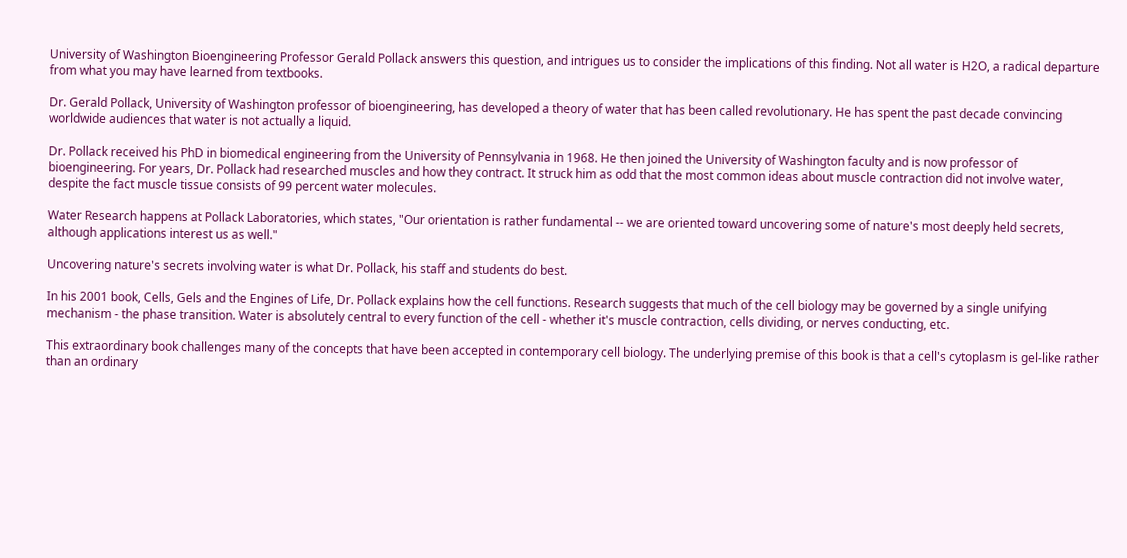University of Washington Bioengineering Professor Gerald Pollack answers this question, and intrigues us to consider the implications of this finding. Not all water is H2O, a radical departure from what you may have learned from textbooks.

Dr. Gerald Pollack, University of Washington professor of bioengineering, has developed a theory of water that has been called revolutionary. He has spent the past decade convincing worldwide audiences that water is not actually a liquid.

Dr. Pollack received his PhD in biomedical engineering from the University of Pennsylvania in 1968. He then joined the University of Washington faculty and is now professor of bioengineering. For years, Dr. Pollack had researched muscles and how they contract. It struck him as odd that the most common ideas about muscle contraction did not involve water, despite the fact muscle tissue consists of 99 percent water molecules.

Water Research happens at Pollack Laboratories, which states, "Our orientation is rather fundamental -- we are oriented toward uncovering some of nature's most deeply held secrets, although applications interest us as well."

Uncovering nature's secrets involving water is what Dr. Pollack, his staff and students do best.

In his 2001 book, Cells, Gels and the Engines of Life, Dr. Pollack explains how the cell functions. Research suggests that much of the cell biology may be governed by a single unifying mechanism - the phase transition. Water is absolutely central to every function of the cell - whether it's muscle contraction, cells dividing, or nerves conducting, etc.

This extraordinary book challenges many of the concepts that have been accepted in contemporary cell biology. The underlying premise of this book is that a cell's cytoplasm is gel-like rather than an ordinary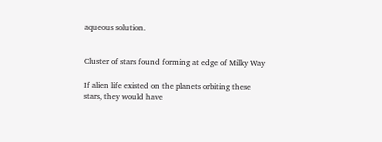aqueous solution.


Cluster of stars found forming at edge of Milky Way

If alien life existed on the planets orbiting these stars, they would have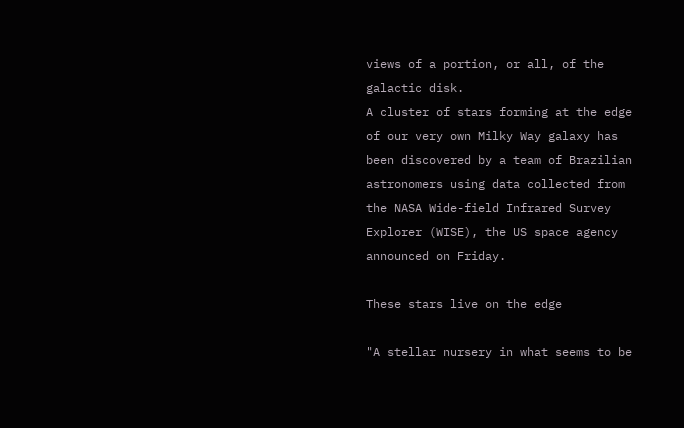views of a portion, or all, of the galactic disk.
A cluster of stars forming at the edge of our very own Milky Way galaxy has been discovered by a team of Brazilian astronomers using data collected from the NASA Wide-field Infrared Survey Explorer (WISE), the US space agency announced on Friday.

These stars live on the edge

"A stellar nursery in what seems to be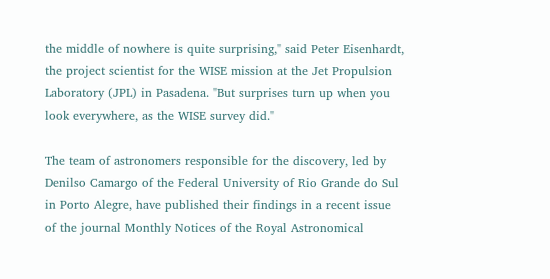the middle of nowhere is quite surprising," said Peter Eisenhardt, the project scientist for the WISE mission at the Jet Propulsion Laboratory (JPL) in Pasadena. "But surprises turn up when you look everywhere, as the WISE survey did."

The team of astronomers responsible for the discovery, led by Denilso Camargo of the Federal University of Rio Grande do Sul in Porto Alegre, have published their findings in a recent issue of the journal Monthly Notices of the Royal Astronomical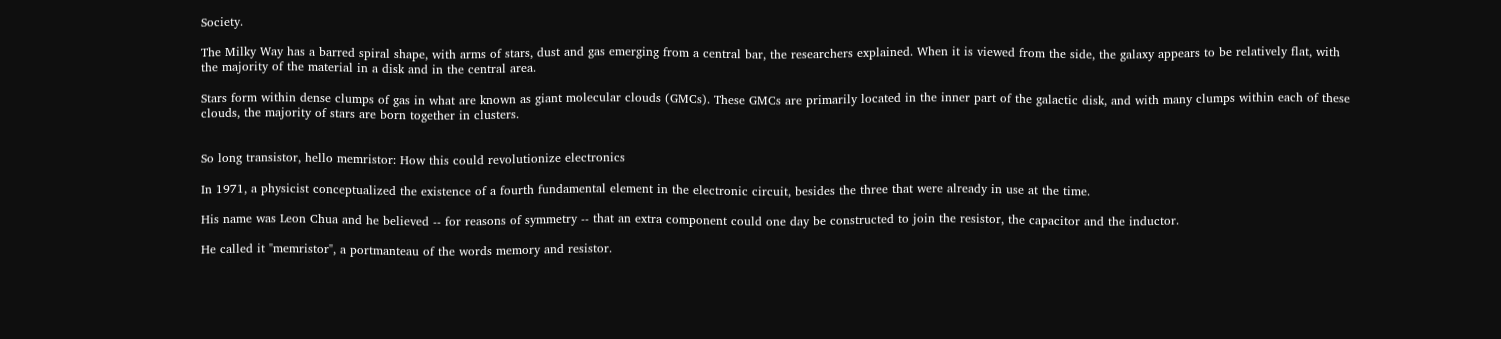Society.

The Milky Way has a barred spiral shape, with arms of stars, dust and gas emerging from a central bar, the researchers explained. When it is viewed from the side, the galaxy appears to be relatively flat, with the majority of the material in a disk and in the central area.

Stars form within dense clumps of gas in what are known as giant molecular clouds (GMCs). These GMCs are primarily located in the inner part of the galactic disk, and with many clumps within each of these clouds, the majority of stars are born together in clusters.


So long transistor, hello memristor: How this could revolutionize electronics

In 1971, a physicist conceptualized the existence of a fourth fundamental element in the electronic circuit, besides the three that were already in use at the time.

His name was Leon Chua and he believed -- for reasons of symmetry -- that an extra component could one day be constructed to join the resistor, the capacitor and the inductor.

He called it "memristor", a portmanteau of the words memory and resistor.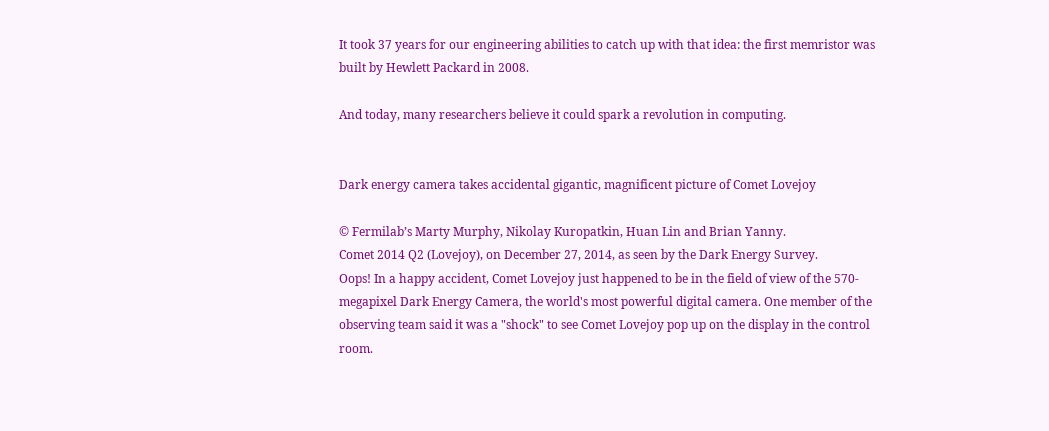It took 37 years for our engineering abilities to catch up with that idea: the first memristor was built by Hewlett Packard in 2008.

And today, many researchers believe it could spark a revolution in computing.


Dark energy camera takes accidental gigantic, magnificent picture of Comet Lovejoy

© Fermilab’s Marty Murphy, Nikolay Kuropatkin, Huan Lin and Brian Yanny.
Comet 2014 Q2 (Lovejoy), on December 27, 2014, as seen by the Dark Energy Survey.
Oops! In a happy accident, Comet Lovejoy just happened to be in the field of view of the 570-megapixel Dark Energy Camera, the world's most powerful digital camera. One member of the observing team said it was a "shock" to see Comet Lovejoy pop up on the display in the control room.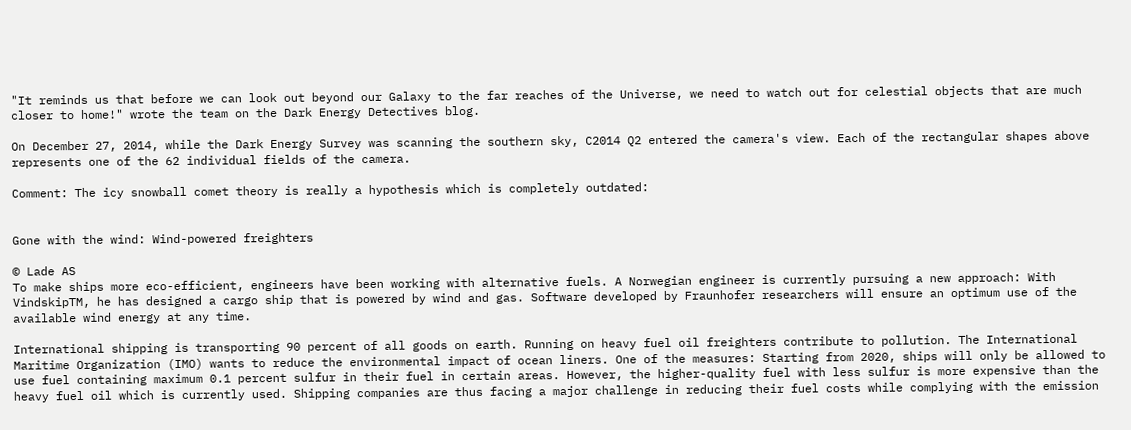"It reminds us that before we can look out beyond our Galaxy to the far reaches of the Universe, we need to watch out for celestial objects that are much closer to home!" wrote the team on the Dark Energy Detectives blog.

On December 27, 2014, while the Dark Energy Survey was scanning the southern sky, C2014 Q2 entered the camera's view. Each of the rectangular shapes above represents one of the 62 individual fields of the camera.

Comment: The icy snowball comet theory is really a hypothesis which is completely outdated:


Gone with the wind: Wind-powered freighters

© Lade AS
To make ships more eco-efficient, engineers have been working with alternative fuels. A Norwegian engineer is currently pursuing a new approach: With VindskipTM, he has designed a cargo ship that is powered by wind and gas. Software developed by Fraunhofer researchers will ensure an optimum use of the available wind energy at any time.

International shipping is transporting 90 percent of all goods on earth. Running on heavy fuel oil freighters contribute to pollution. The International Maritime Organization (IMO) wants to reduce the environmental impact of ocean liners. One of the measures: Starting from 2020, ships will only be allowed to use fuel containing maximum 0.1 percent sulfur in their fuel in certain areas. However, the higher-quality fuel with less sulfur is more expensive than the heavy fuel oil which is currently used. Shipping companies are thus facing a major challenge in reducing their fuel costs while complying with the emission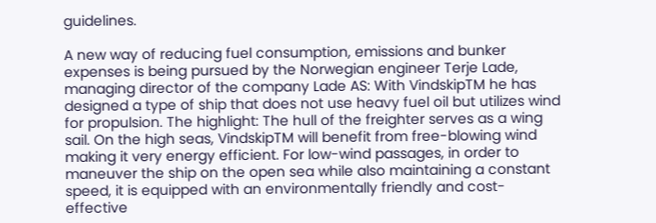guidelines.

A new way of reducing fuel consumption, emissions and bunker expenses is being pursued by the Norwegian engineer Terje Lade, managing director of the company Lade AS: With VindskipTM he has designed a type of ship that does not use heavy fuel oil but utilizes wind for propulsion. The highlight: The hull of the freighter serves as a wing sail. On the high seas, VindskipTM will benefit from free-blowing wind making it very energy efficient. For low-wind passages, in order to maneuver the ship on the open sea while also maintaining a constant speed, it is equipped with an environmentally friendly and cost-effective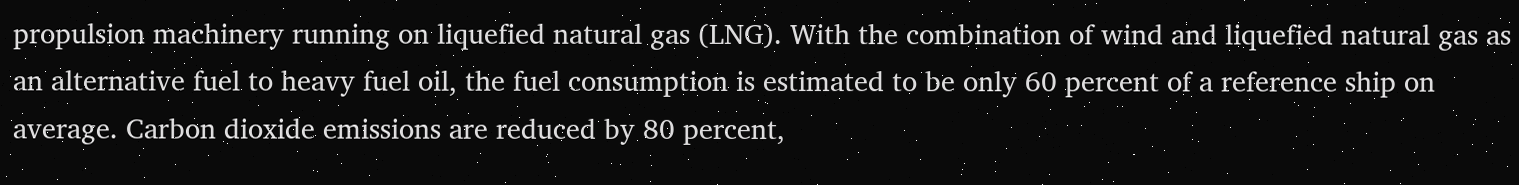propulsion machinery running on liquefied natural gas (LNG). With the combination of wind and liquefied natural gas as an alternative fuel to heavy fuel oil, the fuel consumption is estimated to be only 60 percent of a reference ship on average. Carbon dioxide emissions are reduced by 80 percent,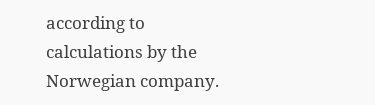according to calculations by the Norwegian company.